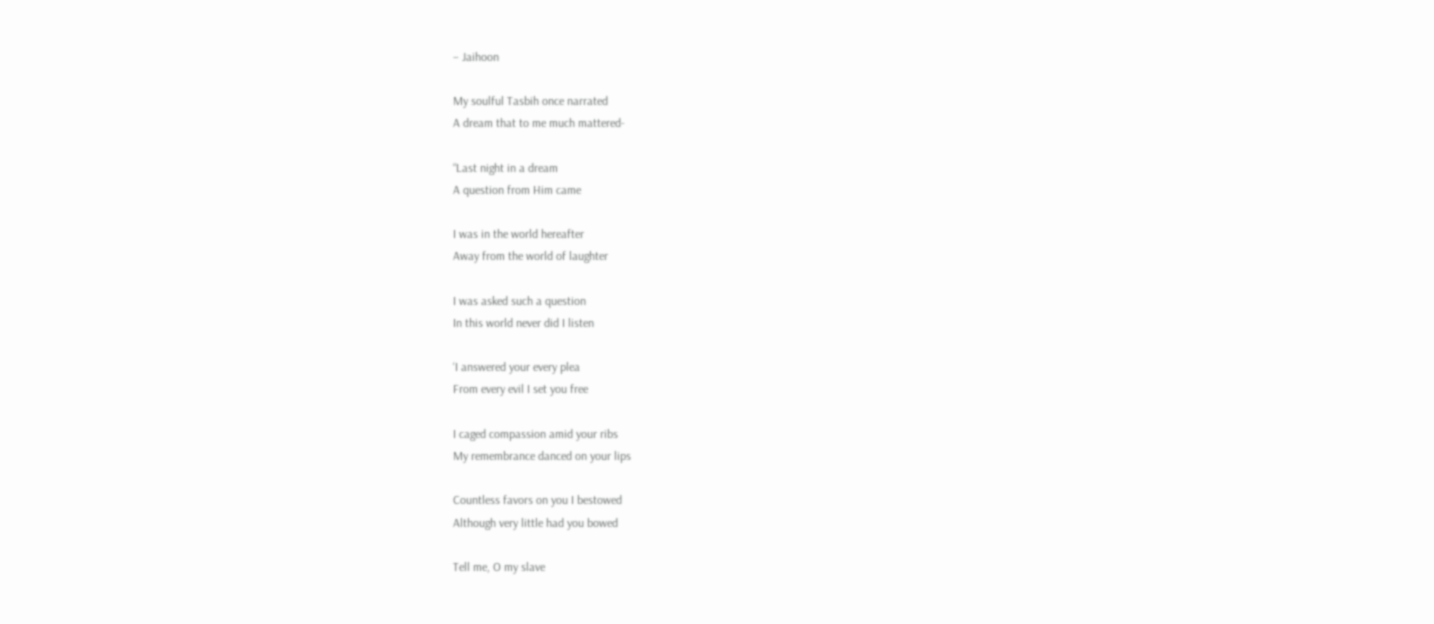– Jaihoon

My soulful Tasbih once narrated
A dream that to me much mattered-

“Last night in a dream
A question from Him came

I was in the world hereafter
Away from the world of laughter

I was asked such a question
In this world never did I listen

‘I answered your every plea
From every evil I set you free

I caged compassion amid your ribs
My remembrance danced on your lips

Countless favors on you I bestowed
Although very little had you bowed

Tell me, O my slave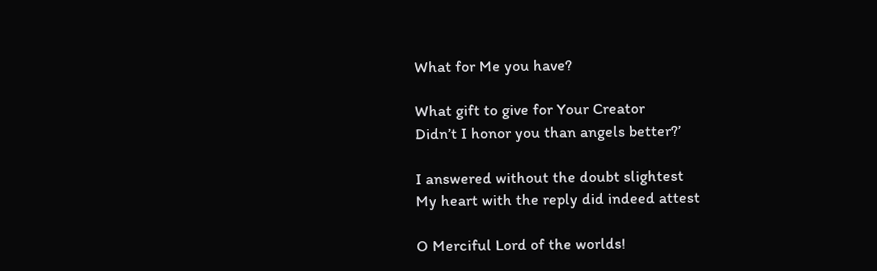What for Me you have?

What gift to give for Your Creator
Didn’t I honor you than angels better?’

I answered without the doubt slightest
My heart with the reply did indeed attest

O Merciful Lord of the worlds!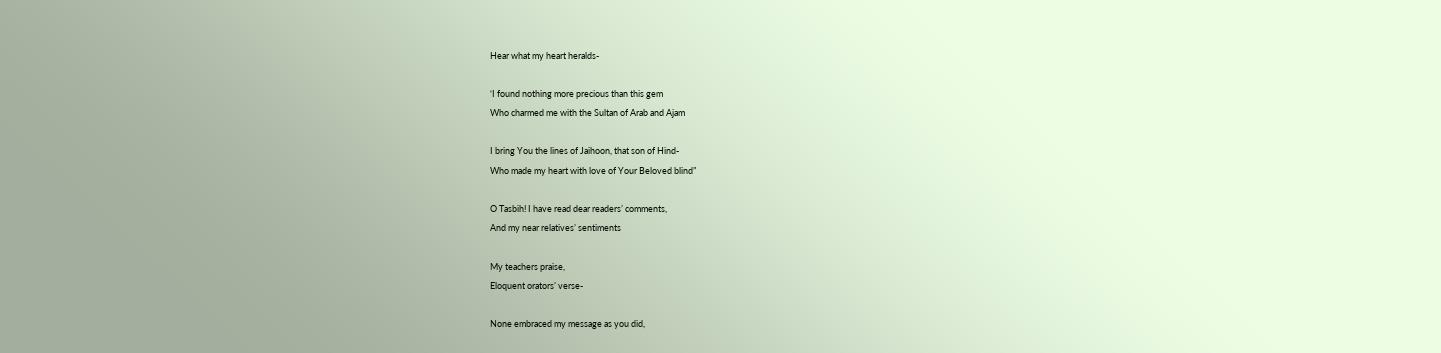Hear what my heart heralds-

‘I found nothing more precious than this gem
Who charmed me with the Sultan of Arab and Ajam

I bring You the lines of Jaihoon, that son of Hind-
Who made my heart with love of Your Beloved blind”

O Tasbih! I have read dear readers’ comments,
And my near relatives’ sentiments

My teachers praise,
Eloquent orators’ verse-

None embraced my message as you did,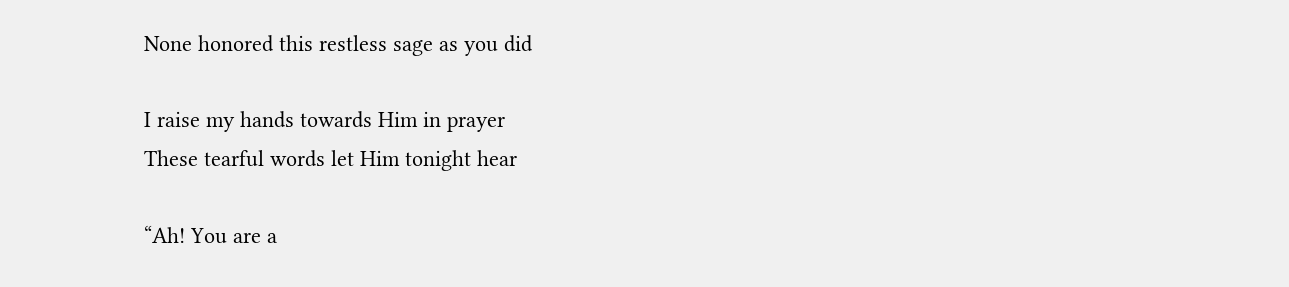None honored this restless sage as you did

I raise my hands towards Him in prayer
These tearful words let Him tonight hear

“Ah! You are a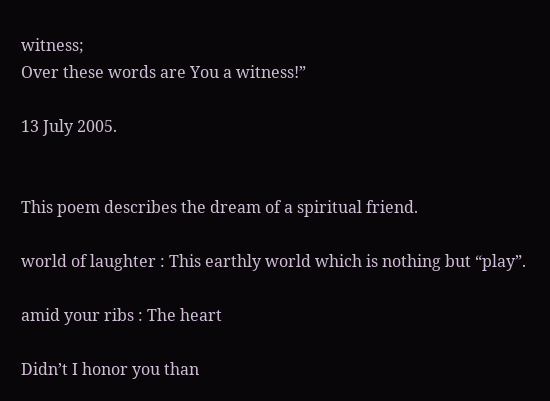witness;
Over these words are You a witness!”

13 July 2005.


This poem describes the dream of a spiritual friend.

world of laughter : This earthly world which is nothing but “play”.

amid your ribs : The heart

Didn’t I honor you than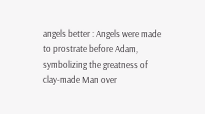angels better : Angels were made to prostrate before Adam, symbolizing the greatness of clay-made Man over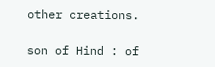other creations.

son of Hind : of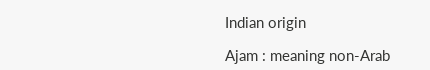Indian origin

Ajam : meaning non-Arab